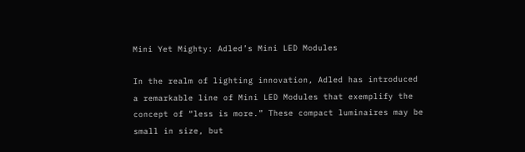Mini Yet Mighty: Adled’s Mini LED Modules

In the realm of lighting innovation, Adled has introduced a remarkable line of Mini LED Modules that exemplify the concept of “less is more.” These compact luminaires may be small in size, but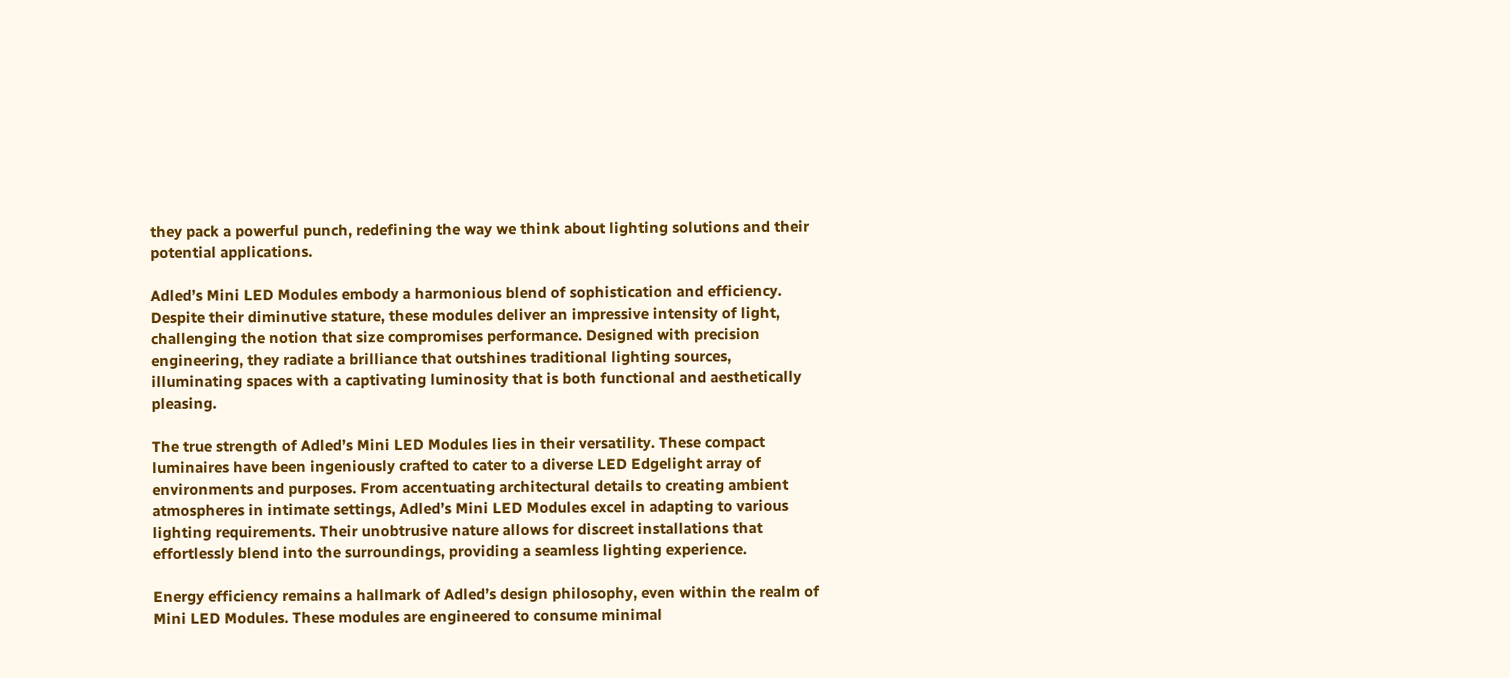they pack a powerful punch, redefining the way we think about lighting solutions and their potential applications.

Adled’s Mini LED Modules embody a harmonious blend of sophistication and efficiency. Despite their diminutive stature, these modules deliver an impressive intensity of light, challenging the notion that size compromises performance. Designed with precision engineering, they radiate a brilliance that outshines traditional lighting sources, illuminating spaces with a captivating luminosity that is both functional and aesthetically pleasing.

The true strength of Adled’s Mini LED Modules lies in their versatility. These compact luminaires have been ingeniously crafted to cater to a diverse LED Edgelight array of environments and purposes. From accentuating architectural details to creating ambient atmospheres in intimate settings, Adled’s Mini LED Modules excel in adapting to various lighting requirements. Their unobtrusive nature allows for discreet installations that effortlessly blend into the surroundings, providing a seamless lighting experience.

Energy efficiency remains a hallmark of Adled’s design philosophy, even within the realm of Mini LED Modules. These modules are engineered to consume minimal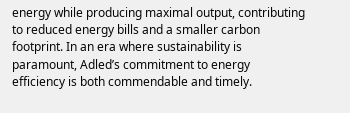energy while producing maximal output, contributing to reduced energy bills and a smaller carbon footprint. In an era where sustainability is paramount, Adled’s commitment to energy efficiency is both commendable and timely.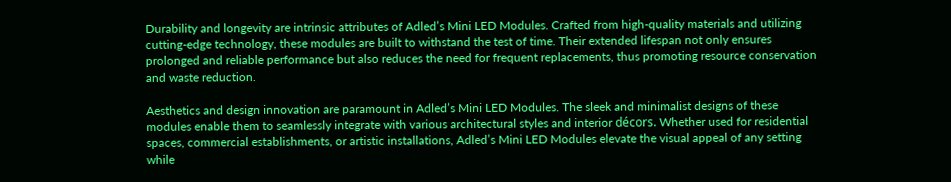Durability and longevity are intrinsic attributes of Adled’s Mini LED Modules. Crafted from high-quality materials and utilizing cutting-edge technology, these modules are built to withstand the test of time. Their extended lifespan not only ensures prolonged and reliable performance but also reduces the need for frequent replacements, thus promoting resource conservation and waste reduction.

Aesthetics and design innovation are paramount in Adled’s Mini LED Modules. The sleek and minimalist designs of these modules enable them to seamlessly integrate with various architectural styles and interior décors. Whether used for residential spaces, commercial establishments, or artistic installations, Adled’s Mini LED Modules elevate the visual appeal of any setting while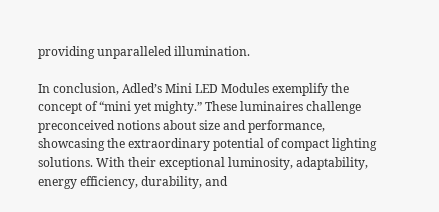providing unparalleled illumination.

In conclusion, Adled’s Mini LED Modules exemplify the concept of “mini yet mighty.” These luminaires challenge preconceived notions about size and performance, showcasing the extraordinary potential of compact lighting solutions. With their exceptional luminosity, adaptability, energy efficiency, durability, and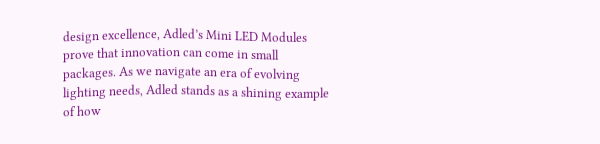design excellence, Adled’s Mini LED Modules prove that innovation can come in small packages. As we navigate an era of evolving lighting needs, Adled stands as a shining example of how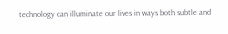technology can illuminate our lives in ways both subtle and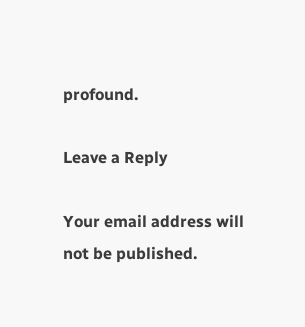profound.

Leave a Reply

Your email address will not be published.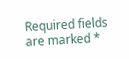Required fields are marked *